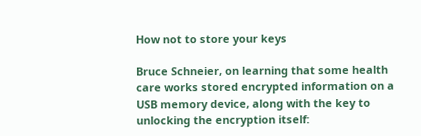How not to store your keys

Bruce Schneier, on learning that some health care works stored encrypted information on a USB memory device, along with the key to unlocking the encryption itself: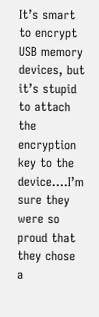It’s smart to encrypt USB memory devices, but it’s stupid to attach the encryption key to the device….I’m sure they were so proud that they chose a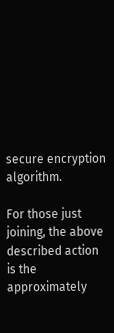secure encryption algorithm.

For those just joining, the above described action is the approximately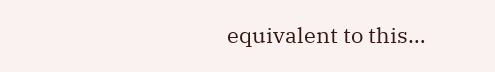equivalent to this…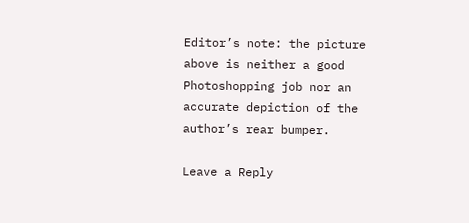Editor’s note: the picture above is neither a good Photoshopping job nor an accurate depiction of the author’s rear bumper.

Leave a Reply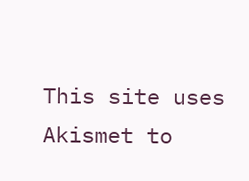This site uses Akismet to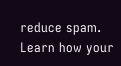reduce spam. Learn how your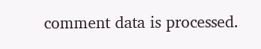comment data is processed.